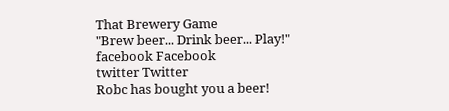That Brewery Game
"Brew beer... Drink beer... Play!"
facebook Facebook
twitter Twitter
Robc has bought you a beer!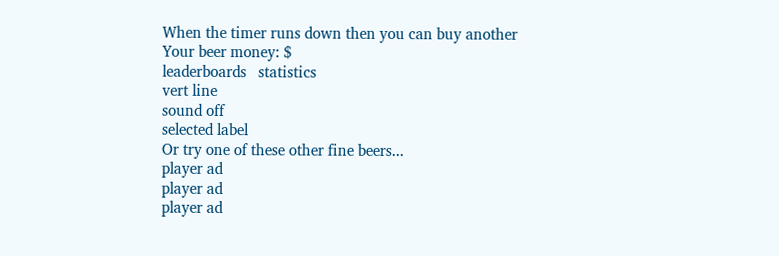When the timer runs down then you can buy another
Your beer money: $
leaderboards   statistics
vert line
sound off
selected label
Or try one of these other fine beers...
player ad
player ad
player ad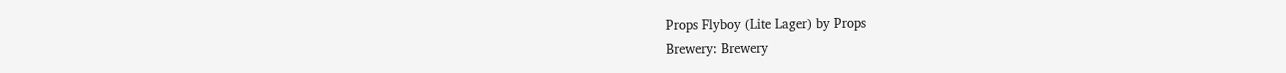Props Flyboy (Lite Lager) by Props
Brewery: Brewery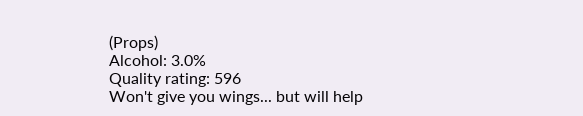(Props)
Alcohol: 3.0%
Quality rating: 596
Won't give you wings... but will help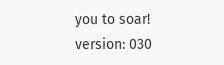you to soar!
version: 030